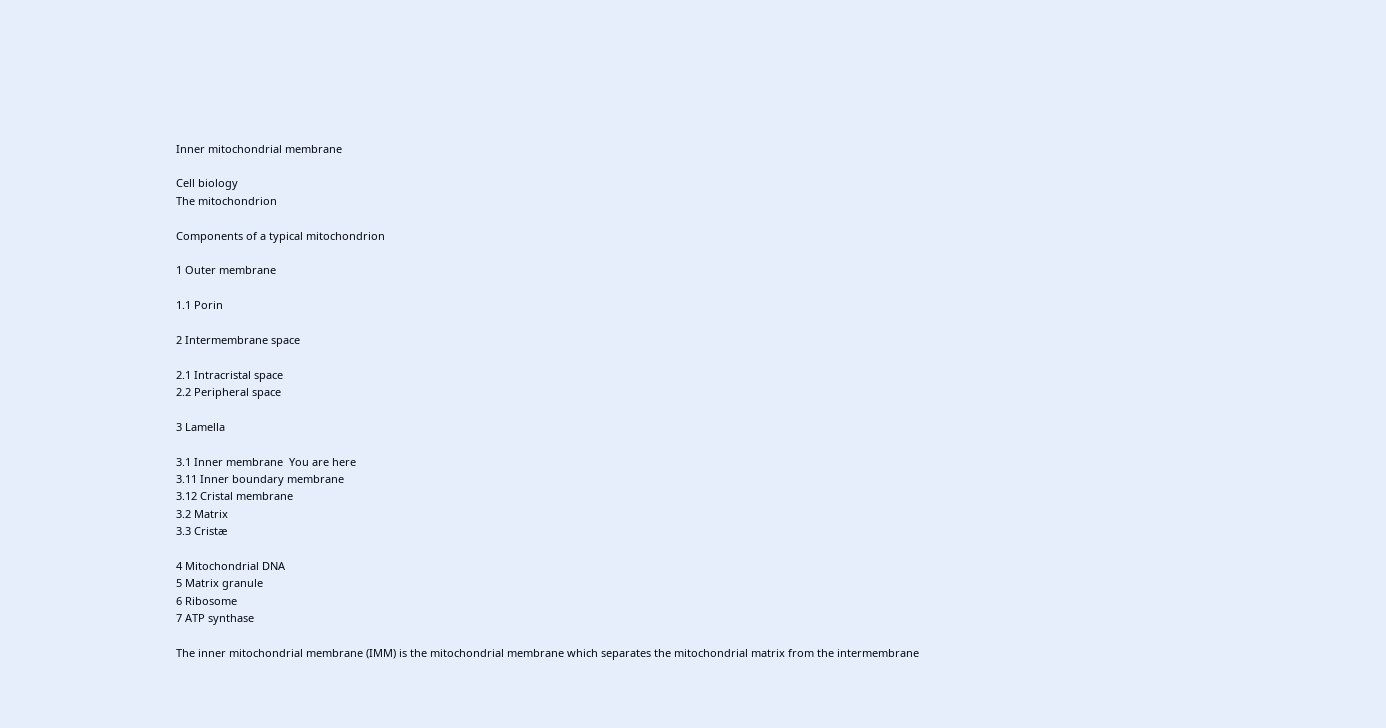Inner mitochondrial membrane

Cell biology
The mitochondrion

Components of a typical mitochondrion

1 Outer membrane

1.1 Porin

2 Intermembrane space

2.1 Intracristal space
2.2 Peripheral space

3 Lamella

3.1 Inner membrane  You are here
3.11 Inner boundary membrane
3.12 Cristal membrane
3.2 Matrix
3.3 Cristæ

4 Mitochondrial DNA
5 Matrix granule
6 Ribosome
7 ATP synthase

The inner mitochondrial membrane (IMM) is the mitochondrial membrane which separates the mitochondrial matrix from the intermembrane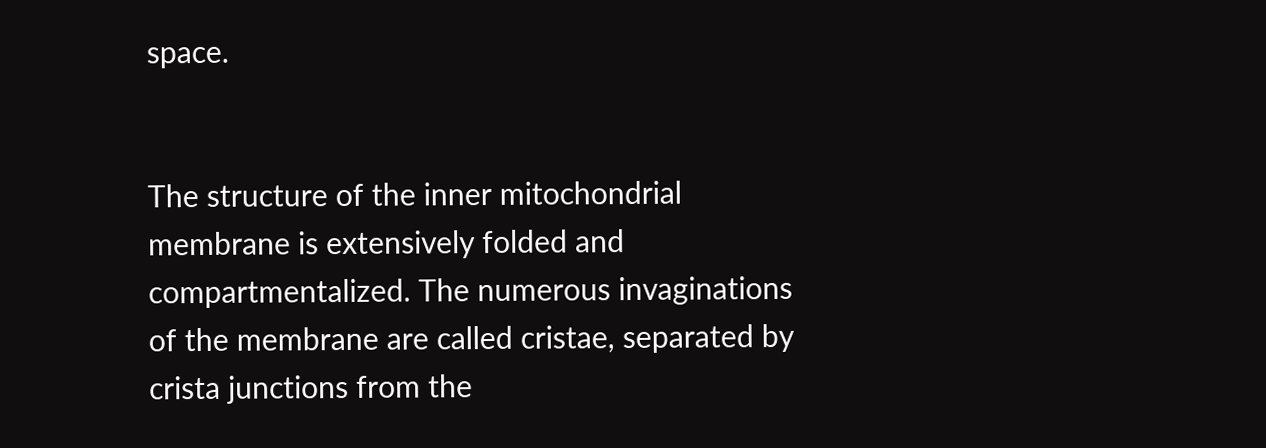space.


The structure of the inner mitochondrial membrane is extensively folded and compartmentalized. The numerous invaginations of the membrane are called cristae, separated by crista junctions from the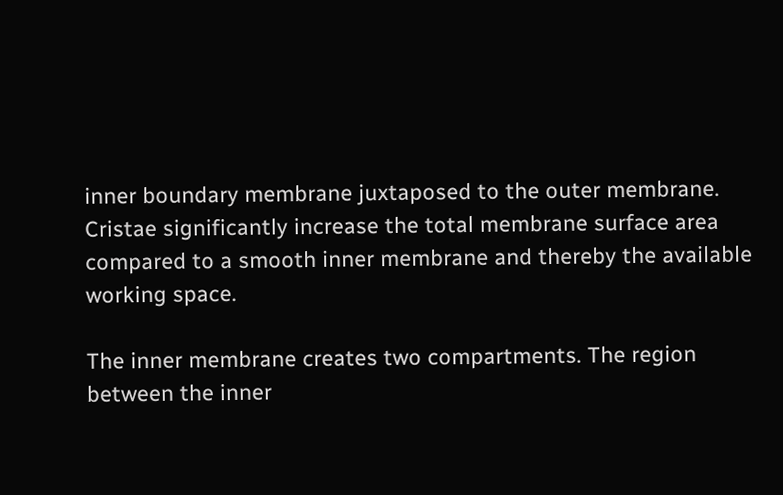inner boundary membrane juxtaposed to the outer membrane. Cristae significantly increase the total membrane surface area compared to a smooth inner membrane and thereby the available working space.

The inner membrane creates two compartments. The region between the inner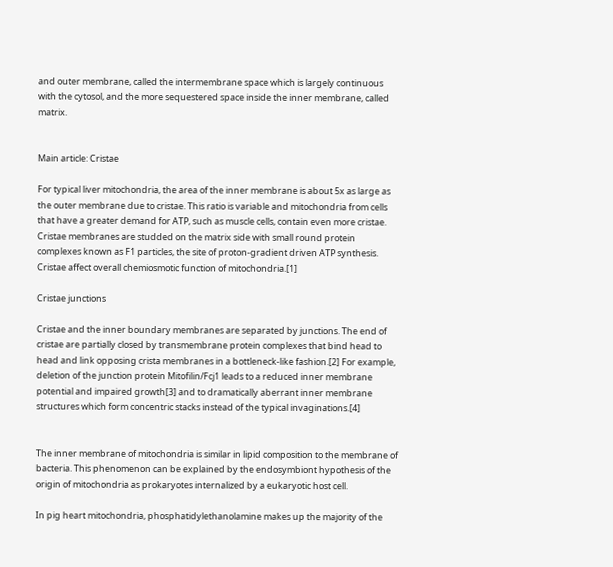and outer membrane, called the intermembrane space which is largely continuous with the cytosol, and the more sequestered space inside the inner membrane, called matrix.


Main article: Cristae

For typical liver mitochondria, the area of the inner membrane is about 5x as large as the outer membrane due to cristae. This ratio is variable and mitochondria from cells that have a greater demand for ATP, such as muscle cells, contain even more cristae. Cristae membranes are studded on the matrix side with small round protein complexes known as F1 particles, the site of proton-gradient driven ATP synthesis. Cristae affect overall chemiosmotic function of mitochondria.[1]

Cristae junctions

Cristae and the inner boundary membranes are separated by junctions. The end of cristae are partially closed by transmembrane protein complexes that bind head to head and link opposing crista membranes in a bottleneck-like fashion.[2] For example, deletion of the junction protein Mitofilin/Fcj1 leads to a reduced inner membrane potential and impaired growth[3] and to dramatically aberrant inner membrane structures which form concentric stacks instead of the typical invaginations.[4]


The inner membrane of mitochondria is similar in lipid composition to the membrane of bacteria. This phenomenon can be explained by the endosymbiont hypothesis of the origin of mitochondria as prokaryotes internalized by a eukaryotic host cell.

In pig heart mitochondria, phosphatidylethanolamine makes up the majority of the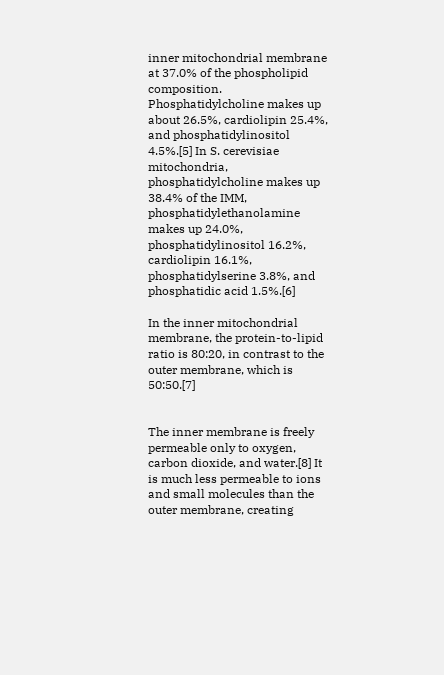inner mitochondrial membrane at 37.0% of the phospholipid composition. Phosphatidylcholine makes up about 26.5%, cardiolipin 25.4%, and phosphatidylinositol 4.5%.[5] In S. cerevisiae mitochondria, phosphatidylcholine makes up 38.4% of the IMM, phosphatidylethanolamine makes up 24.0%, phosphatidylinositol 16.2%, cardiolipin 16.1%, phosphatidylserine 3.8%, and phosphatidic acid 1.5%.[6]

In the inner mitochondrial membrane, the protein-to-lipid ratio is 80:20, in contrast to the outer membrane, which is 50:50.[7]


The inner membrane is freely permeable only to oxygen, carbon dioxide, and water.[8] It is much less permeable to ions and small molecules than the outer membrane, creating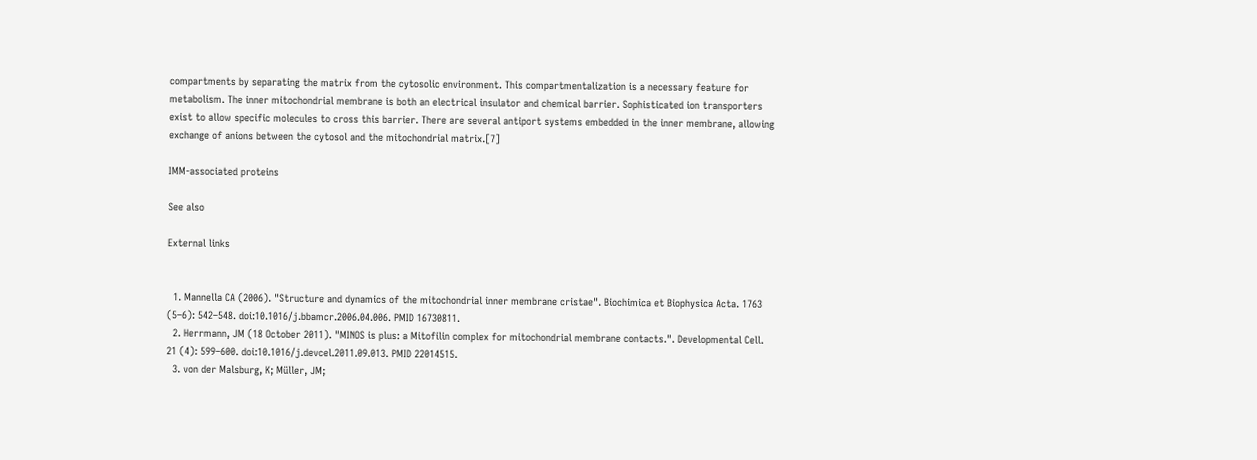compartments by separating the matrix from the cytosolic environment. This compartmentalization is a necessary feature for metabolism. The inner mitochondrial membrane is both an electrical insulator and chemical barrier. Sophisticated ion transporters exist to allow specific molecules to cross this barrier. There are several antiport systems embedded in the inner membrane, allowing exchange of anions between the cytosol and the mitochondrial matrix.[7]

IMM-associated proteins

See also

External links


  1. Mannella CA (2006). "Structure and dynamics of the mitochondrial inner membrane cristae". Biochimica et Biophysica Acta. 1763 (5–6): 542–548. doi:10.1016/j.bbamcr.2006.04.006. PMID 16730811.
  2. Herrmann, JM (18 October 2011). "MINOS is plus: a Mitofilin complex for mitochondrial membrane contacts.". Developmental Cell. 21 (4): 599–600. doi:10.1016/j.devcel.2011.09.013. PMID 22014515.
  3. von der Malsburg, K; Müller, JM;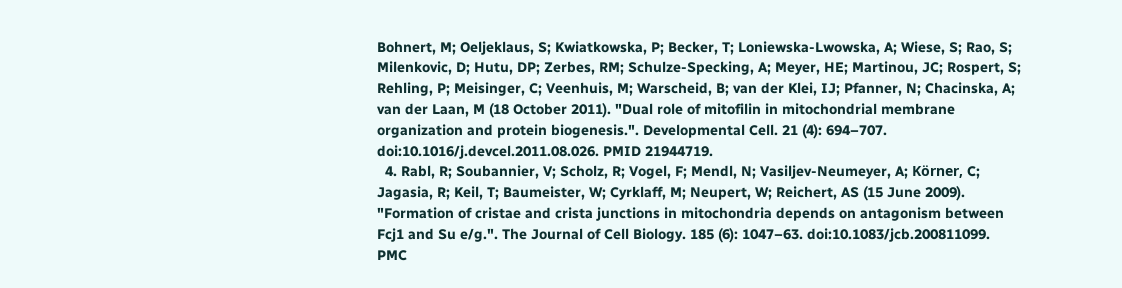Bohnert, M; Oeljeklaus, S; Kwiatkowska, P; Becker, T; Loniewska-Lwowska, A; Wiese, S; Rao, S; Milenkovic, D; Hutu, DP; Zerbes, RM; Schulze-Specking, A; Meyer, HE; Martinou, JC; Rospert, S; Rehling, P; Meisinger, C; Veenhuis, M; Warscheid, B; van der Klei, IJ; Pfanner, N; Chacinska, A; van der Laan, M (18 October 2011). "Dual role of mitofilin in mitochondrial membrane organization and protein biogenesis.". Developmental Cell. 21 (4): 694–707. doi:10.1016/j.devcel.2011.08.026. PMID 21944719.
  4. Rabl, R; Soubannier, V; Scholz, R; Vogel, F; Mendl, N; Vasiljev-Neumeyer, A; Körner, C; Jagasia, R; Keil, T; Baumeister, W; Cyrklaff, M; Neupert, W; Reichert, AS (15 June 2009). "Formation of cristae and crista junctions in mitochondria depends on antagonism between Fcj1 and Su e/g.". The Journal of Cell Biology. 185 (6): 1047–63. doi:10.1083/jcb.200811099. PMC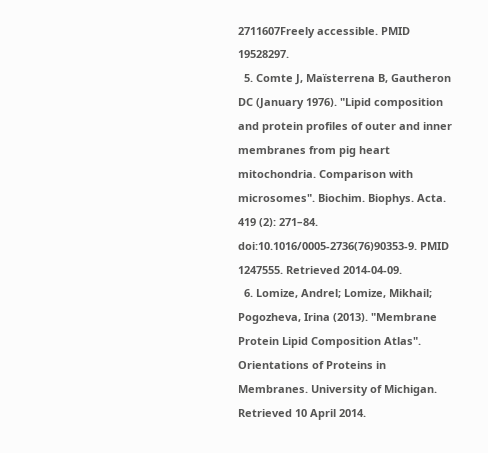2711607Freely accessible. PMID 19528297.
  5. Comte J, Maïsterrena B, Gautheron DC (January 1976). "Lipid composition and protein profiles of outer and inner membranes from pig heart mitochondria. Comparison with microsomes". Biochim. Biophys. Acta. 419 (2): 271–84. doi:10.1016/0005-2736(76)90353-9. PMID 1247555. Retrieved 2014-04-09.
  6. Lomize, Andrel; Lomize, Mikhail; Pogozheva, Irina (2013). "Membrane Protein Lipid Composition Atlas". Orientations of Proteins in Membranes. University of Michigan. Retrieved 10 April 2014.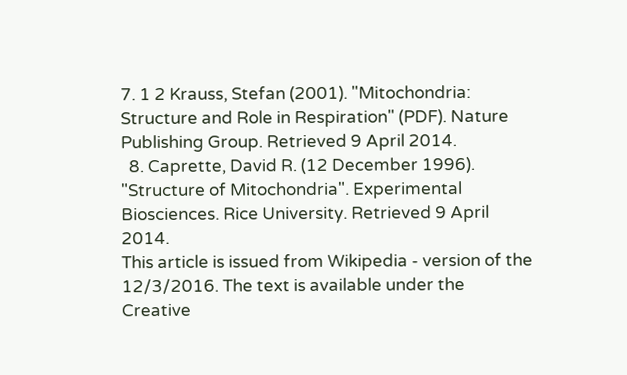7. 1 2 Krauss, Stefan (2001). "Mitochondria: Structure and Role in Respiration" (PDF). Nature Publishing Group. Retrieved 9 April 2014.
  8. Caprette, David R. (12 December 1996). "Structure of Mitochondria". Experimental Biosciences. Rice University. Retrieved 9 April 2014.
This article is issued from Wikipedia - version of the 12/3/2016. The text is available under the Creative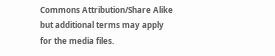Commons Attribution/Share Alike but additional terms may apply for the media files.